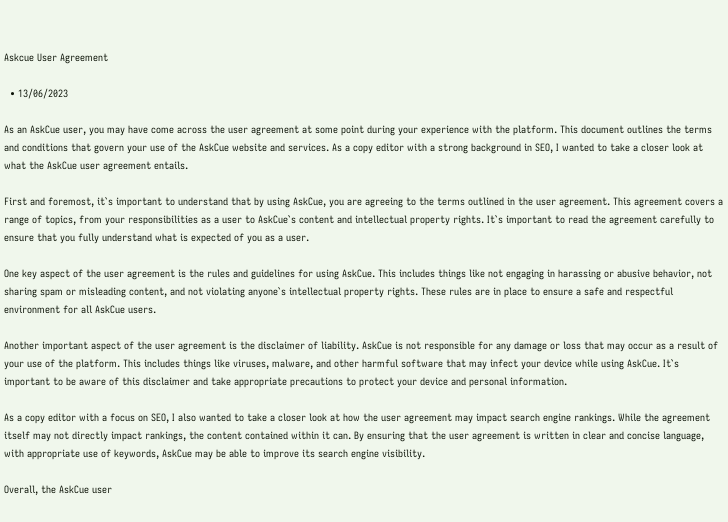Askcue User Agreement

  • 13/06/2023

As an AskCue user, you may have come across the user agreement at some point during your experience with the platform. This document outlines the terms and conditions that govern your use of the AskCue website and services. As a copy editor with a strong background in SEO, I wanted to take a closer look at what the AskCue user agreement entails.

First and foremost, it`s important to understand that by using AskCue, you are agreeing to the terms outlined in the user agreement. This agreement covers a range of topics, from your responsibilities as a user to AskCue`s content and intellectual property rights. It`s important to read the agreement carefully to ensure that you fully understand what is expected of you as a user.

One key aspect of the user agreement is the rules and guidelines for using AskCue. This includes things like not engaging in harassing or abusive behavior, not sharing spam or misleading content, and not violating anyone`s intellectual property rights. These rules are in place to ensure a safe and respectful environment for all AskCue users.

Another important aspect of the user agreement is the disclaimer of liability. AskCue is not responsible for any damage or loss that may occur as a result of your use of the platform. This includes things like viruses, malware, and other harmful software that may infect your device while using AskCue. It`s important to be aware of this disclaimer and take appropriate precautions to protect your device and personal information.

As a copy editor with a focus on SEO, I also wanted to take a closer look at how the user agreement may impact search engine rankings. While the agreement itself may not directly impact rankings, the content contained within it can. By ensuring that the user agreement is written in clear and concise language, with appropriate use of keywords, AskCue may be able to improve its search engine visibility.

Overall, the AskCue user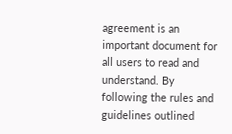agreement is an important document for all users to read and understand. By following the rules and guidelines outlined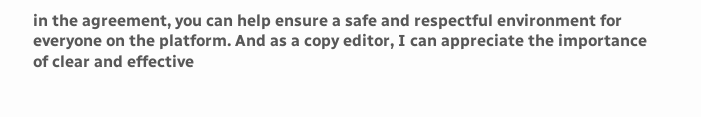in the agreement, you can help ensure a safe and respectful environment for everyone on the platform. And as a copy editor, I can appreciate the importance of clear and effective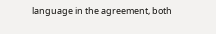language in the agreement, both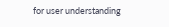for user understanding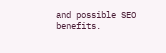and possible SEO benefits.